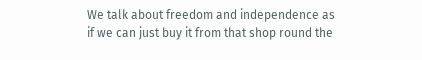We talk about freedom and independence as if we can just buy it from that shop round the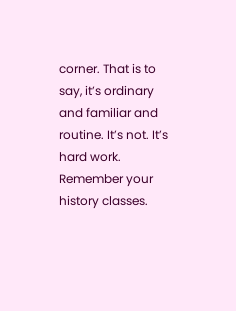corner. That is to say, it’s ordinary and familiar and routine. It’s not. It’s hard work. Remember your history classes.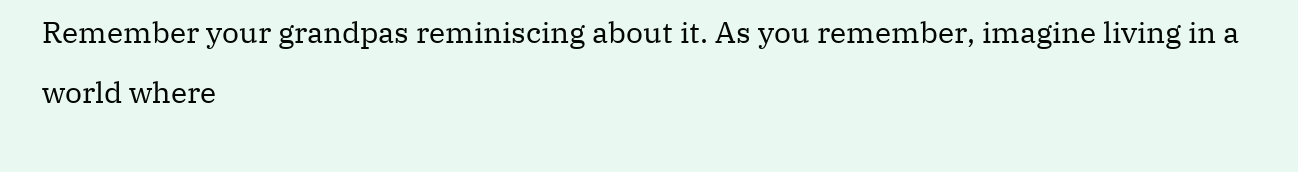Remember your grandpas reminiscing about it. As you remember, imagine living in a world where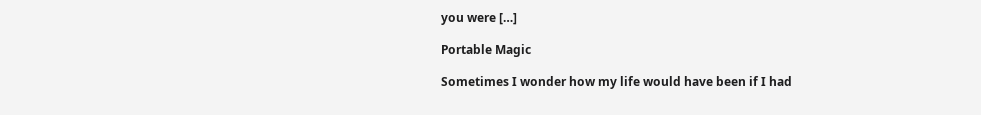you were […]

Portable Magic

Sometimes I wonder how my life would have been if I had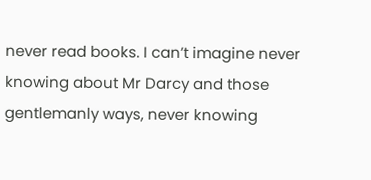never read books. I can’t imagine never knowing about Mr Darcy and those gentlemanly ways, never knowing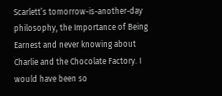Scarlett’s tomorrow-is-another-day philosophy, the Importance of Being Earnest and never knowing about Charlie and the Chocolate Factory. I would have been so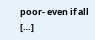poor- even if all […]